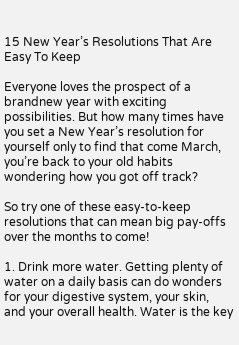15 New Year’s Resolutions That Are Easy To Keep

Everyone loves the prospect of a brandnew year with exciting possibilities. But how many times have you set a New Year’s resolution for yourself only to find that come March, you’re back to your old habits wondering how you got off track?

So try one of these easy-to-keep resolutions that can mean big pay-offs over the months to come!

1. Drink more water. Getting plenty of water on a daily basis can do wonders for your digestive system, your skin, and your overall health. Water is the key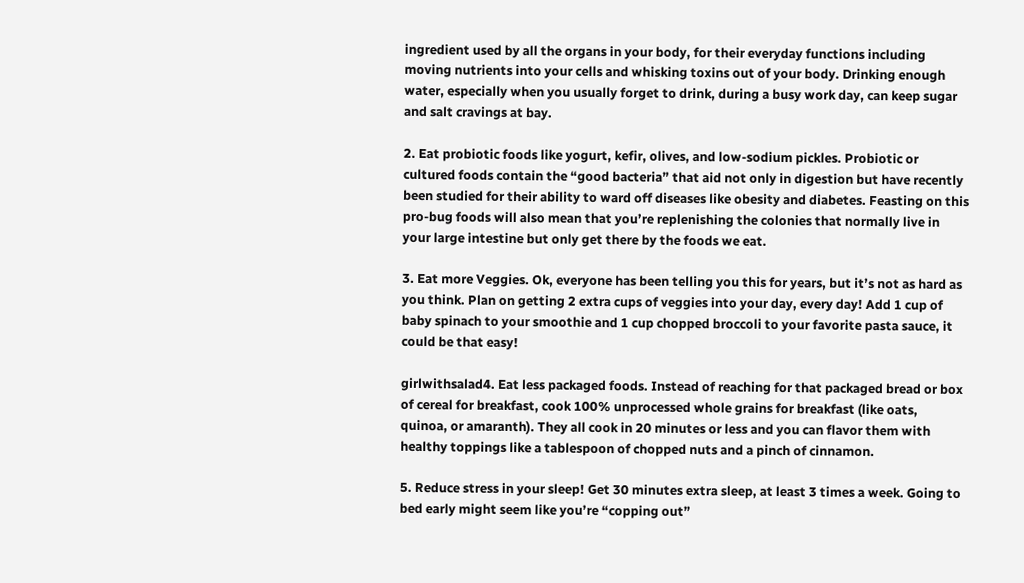ingredient used by all the organs in your body, for their everyday functions including moving nutrients into your cells and whisking toxins out of your body. Drinking enough water, especially when you usually forget to drink, during a busy work day, can keep sugar and salt cravings at bay.

2. Eat probiotic foods like yogurt, kefir, olives, and low-sodium pickles. Probiotic or cultured foods contain the “good bacteria” that aid not only in digestion but have recently been studied for their ability to ward off diseases like obesity and diabetes. Feasting on this pro-bug foods will also mean that you’re replenishing the colonies that normally live in your large intestine but only get there by the foods we eat.

3. Eat more Veggies. Ok, everyone has been telling you this for years, but it’s not as hard as you think. Plan on getting 2 extra cups of veggies into your day, every day! Add 1 cup of baby spinach to your smoothie and 1 cup chopped broccoli to your favorite pasta sauce, it could be that easy!

girlwithsalad4. Eat less packaged foods. Instead of reaching for that packaged bread or box of cereal for breakfast, cook 100% unprocessed whole grains for breakfast (like oats, quinoa, or amaranth). They all cook in 20 minutes or less and you can flavor them with healthy toppings like a tablespoon of chopped nuts and a pinch of cinnamon.

5. Reduce stress in your sleep! Get 30 minutes extra sleep, at least 3 times a week. Going to bed early might seem like you’re “copping out”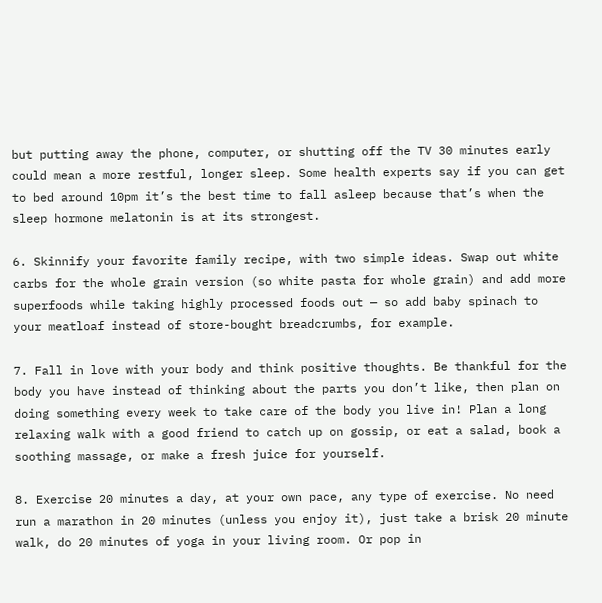but putting away the phone, computer, or shutting off the TV 30 minutes early could mean a more restful, longer sleep. Some health experts say if you can get to bed around 10pm it’s the best time to fall asleep because that’s when the sleep hormone melatonin is at its strongest.

6. Skinnify your favorite family recipe, with two simple ideas. Swap out white carbs for the whole grain version (so white pasta for whole grain) and add more superfoods while taking highly processed foods out — so add baby spinach to your meatloaf instead of store-bought breadcrumbs, for example.

7. Fall in love with your body and think positive thoughts. Be thankful for the body you have instead of thinking about the parts you don’t like, then plan on doing something every week to take care of the body you live in! Plan a long relaxing walk with a good friend to catch up on gossip, or eat a salad, book a soothing massage, or make a fresh juice for yourself.

8. Exercise 20 minutes a day, at your own pace, any type of exercise. No need run a marathon in 20 minutes (unless you enjoy it), just take a brisk 20 minute walk, do 20 minutes of yoga in your living room. Or pop in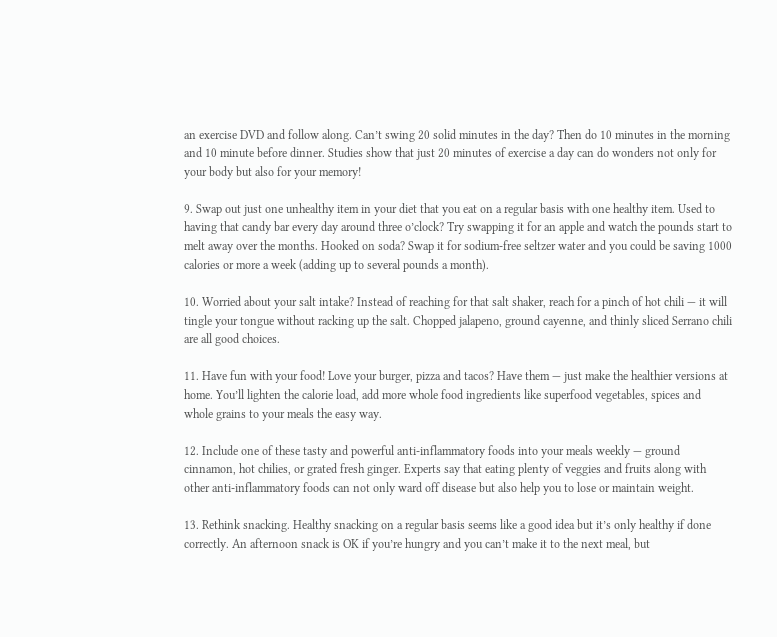an exercise DVD and follow along. Can’t swing 20 solid minutes in the day? Then do 10 minutes in the morning and 10 minute before dinner. Studies show that just 20 minutes of exercise a day can do wonders not only for your body but also for your memory!

9. Swap out just one unhealthy item in your diet that you eat on a regular basis with one healthy item. Used to having that candy bar every day around three o’clock? Try swapping it for an apple and watch the pounds start to melt away over the months. Hooked on soda? Swap it for sodium-free seltzer water and you could be saving 1000 calories or more a week (adding up to several pounds a month).

10. Worried about your salt intake? Instead of reaching for that salt shaker, reach for a pinch of hot chili — it will tingle your tongue without racking up the salt. Chopped jalapeno, ground cayenne, and thinly sliced Serrano chili are all good choices.

11. Have fun with your food! Love your burger, pizza and tacos? Have them — just make the healthier versions at home. You’ll lighten the calorie load, add more whole food ingredients like superfood vegetables, spices and whole grains to your meals the easy way.

12. Include one of these tasty and powerful anti-inflammatory foods into your meals weekly — ground cinnamon, hot chilies, or grated fresh ginger. Experts say that eating plenty of veggies and fruits along with other anti-inflammatory foods can not only ward off disease but also help you to lose or maintain weight.

13. Rethink snacking. Healthy snacking on a regular basis seems like a good idea but it’s only healthy if done correctly. An afternoon snack is OK if you’re hungry and you can’t make it to the next meal, but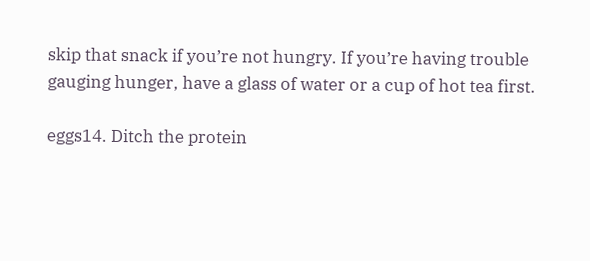skip that snack if you’re not hungry. If you’re having trouble gauging hunger, have a glass of water or a cup of hot tea first.

eggs14. Ditch the protein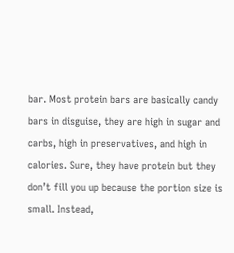bar. Most protein bars are basically candy bars in disguise, they are high in sugar and carbs, high in preservatives, and high in calories. Sure, they have protein but they don’t fill you up because the portion size is small. Instead,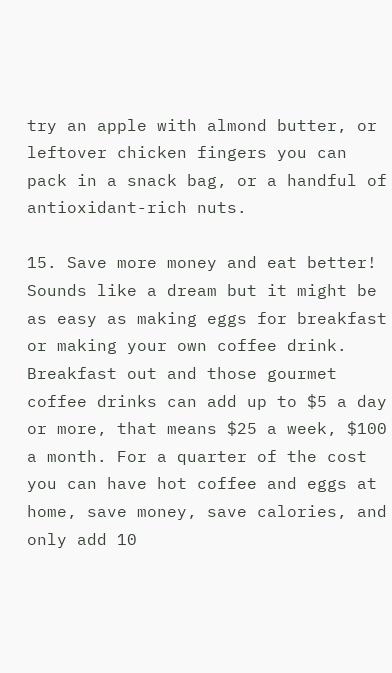try an apple with almond butter, or leftover chicken fingers you can pack in a snack bag, or a handful of antioxidant-rich nuts.

15. Save more money and eat better! Sounds like a dream but it might be as easy as making eggs for breakfast or making your own coffee drink. Breakfast out and those gourmet coffee drinks can add up to $5 a day or more, that means $25 a week, $100 a month. For a quarter of the cost you can have hot coffee and eggs at home, save money, save calories, and only add 10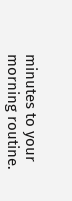minutes to your morning routine.